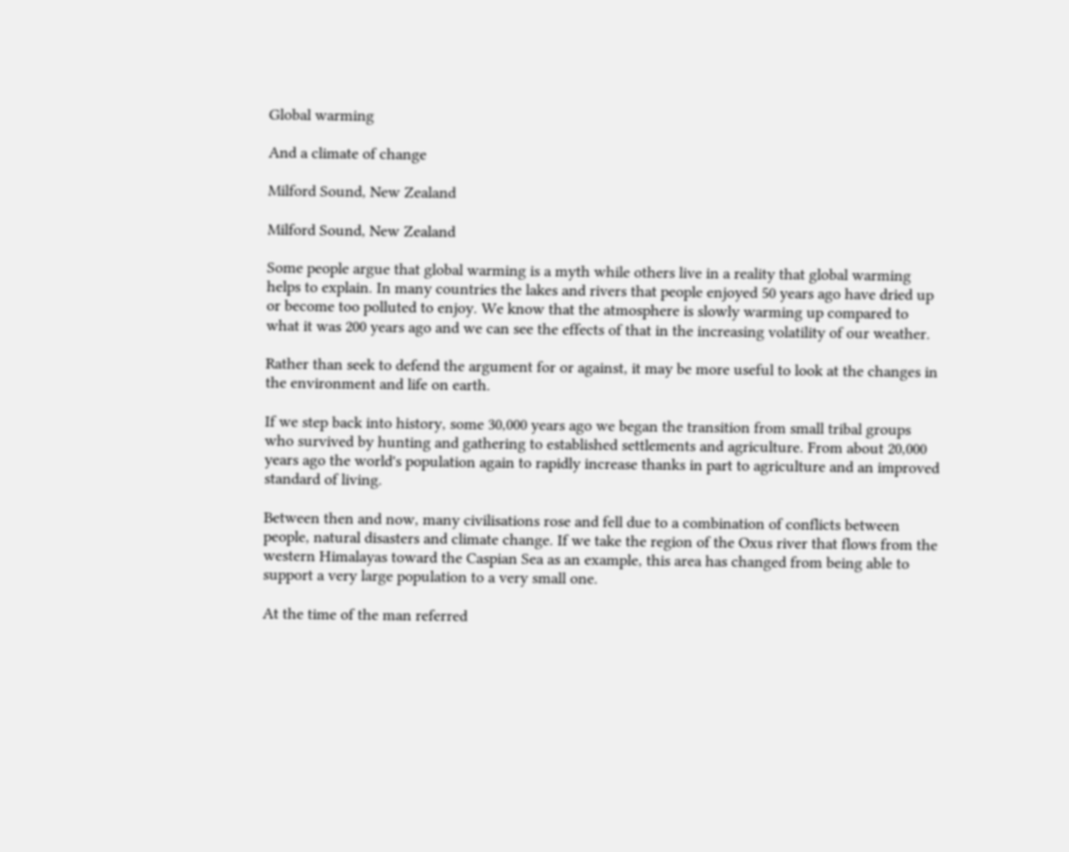Global warming

And a climate of change

Milford Sound, New Zealand

Milford Sound, New Zealand

Some people argue that global warming is a myth while others live in a reality that global warming helps to explain. In many countries the lakes and rivers that people enjoyed 50 years ago have dried up or become too polluted to enjoy. We know that the atmosphere is slowly warming up compared to what it was 200 years ago and we can see the effects of that in the increasing volatility of our weather.

Rather than seek to defend the argument for or against, it may be more useful to look at the changes in the environment and life on earth.

If we step back into history, some 30,000 years ago we began the transition from small tribal groups who survived by hunting and gathering to established settlements and agriculture. From about 20,000 years ago the world's population again to rapidly increase thanks in part to agriculture and an improved standard of living.

Between then and now, many civilisations rose and fell due to a combination of conflicts between people, natural disasters and climate change. If we take the region of the Oxus river that flows from the western Himalayas toward the Caspian Sea as an example, this area has changed from being able to support a very large population to a very small one.

At the time of the man referred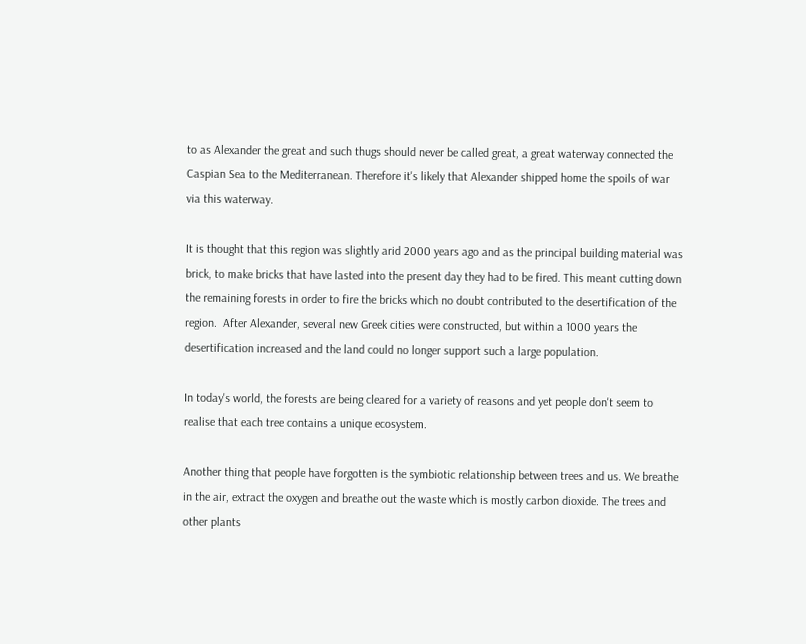to as Alexander the great and such thugs should never be called great, a great waterway connected the Caspian Sea to the Mediterranean. Therefore it's likely that Alexander shipped home the spoils of war via this waterway.

It is thought that this region was slightly arid 2000 years ago and as the principal building material was brick, to make bricks that have lasted into the present day they had to be fired. This meant cutting down the remaining forests in order to fire the bricks which no doubt contributed to the desertification of the region.  After Alexander, several new Greek cities were constructed, but within a 1000 years the desertification increased and the land could no longer support such a large population.

In today's world, the forests are being cleared for a variety of reasons and yet people don't seem to realise that each tree contains a unique ecosystem.

Another thing that people have forgotten is the symbiotic relationship between trees and us. We breathe in the air, extract the oxygen and breathe out the waste which is mostly carbon dioxide. The trees and other plants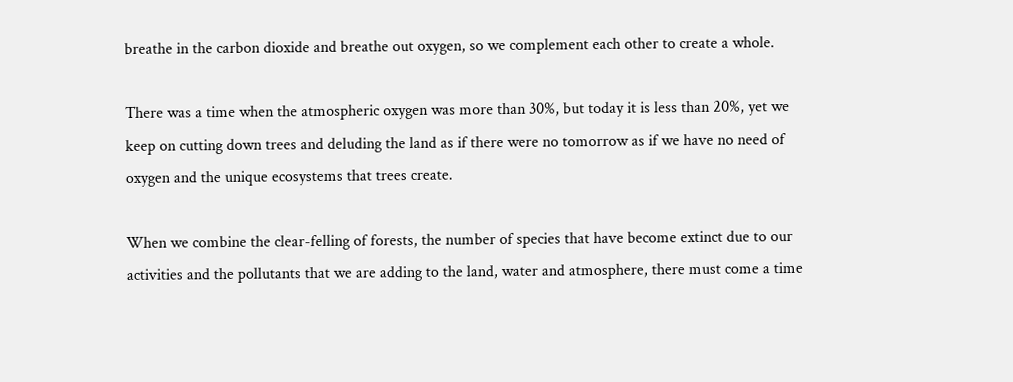breathe in the carbon dioxide and breathe out oxygen, so we complement each other to create a whole.

There was a time when the atmospheric oxygen was more than 30%, but today it is less than 20%, yet we keep on cutting down trees and deluding the land as if there were no tomorrow as if we have no need of oxygen and the unique ecosystems that trees create.

When we combine the clear-felling of forests, the number of species that have become extinct due to our activities and the pollutants that we are adding to the land, water and atmosphere, there must come a time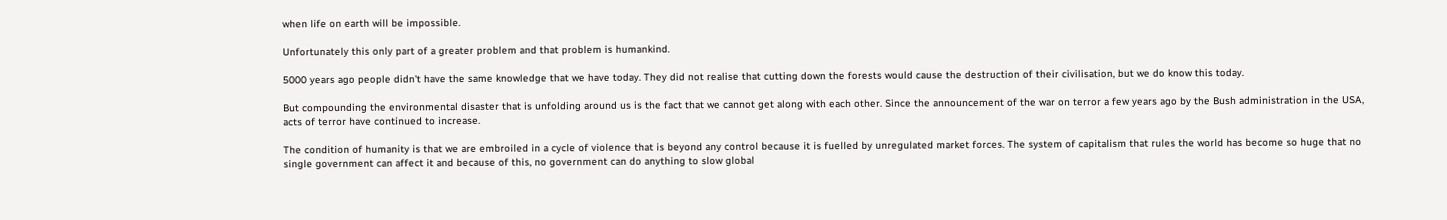when life on earth will be impossible.

Unfortunately this only part of a greater problem and that problem is humankind.

5000 years ago people didn't have the same knowledge that we have today. They did not realise that cutting down the forests would cause the destruction of their civilisation, but we do know this today.

But compounding the environmental disaster that is unfolding around us is the fact that we cannot get along with each other. Since the announcement of the war on terror a few years ago by the Bush administration in the USA, acts of terror have continued to increase.

The condition of humanity is that we are embroiled in a cycle of violence that is beyond any control because it is fuelled by unregulated market forces. The system of capitalism that rules the world has become so huge that no single government can affect it and because of this, no government can do anything to slow global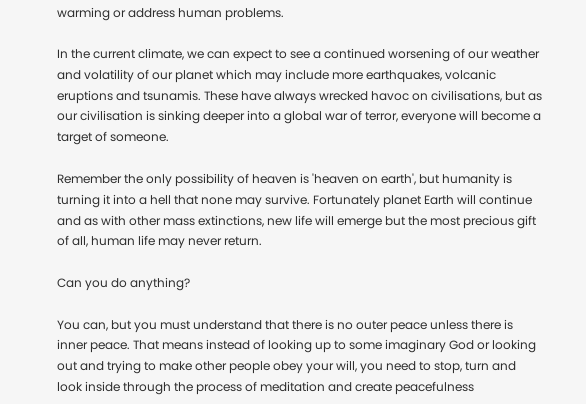warming or address human problems.

In the current climate, we can expect to see a continued worsening of our weather and volatility of our planet which may include more earthquakes, volcanic eruptions and tsunamis. These have always wrecked havoc on civilisations, but as our civilisation is sinking deeper into a global war of terror, everyone will become a target of someone.

Remember the only possibility of heaven is 'heaven on earth', but humanity is turning it into a hell that none may survive. Fortunately planet Earth will continue and as with other mass extinctions, new life will emerge but the most precious gift of all, human life may never return.

Can you do anything?

You can, but you must understand that there is no outer peace unless there is inner peace. That means instead of looking up to some imaginary God or looking out and trying to make other people obey your will, you need to stop, turn and look inside through the process of meditation and create peacefulness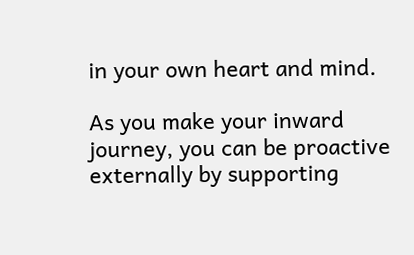in your own heart and mind.

As you make your inward journey, you can be proactive externally by supporting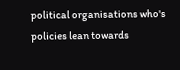political organisations who's policies lean towards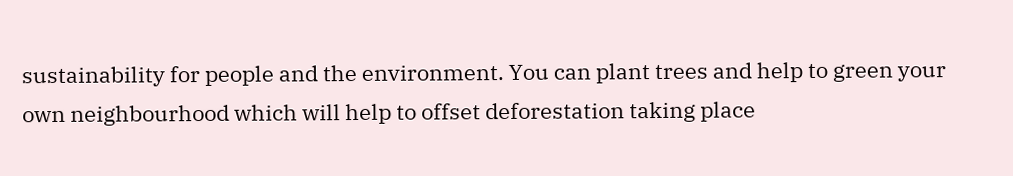sustainability for people and the environment. You can plant trees and help to green your own neighbourhood which will help to offset deforestation taking place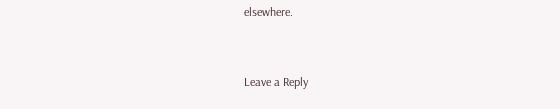elsewhere.


Leave a Reply